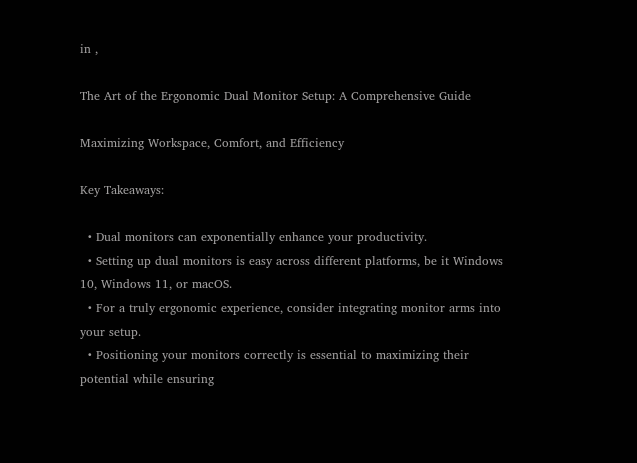in ,

The Art of the Ergonomic Dual Monitor Setup: A Comprehensive Guide

Maximizing Workspace, Comfort, and Efficiency

Key Takeaways:

  • Dual monitors can exponentially enhance your productivity.
  • Setting up dual monitors is easy across different platforms, be it Windows 10, Windows 11, or macOS.
  • For a truly ergonomic experience, consider integrating monitor arms into your setup.
  • Positioning your monitors correctly is essential to maximizing their potential while ensuring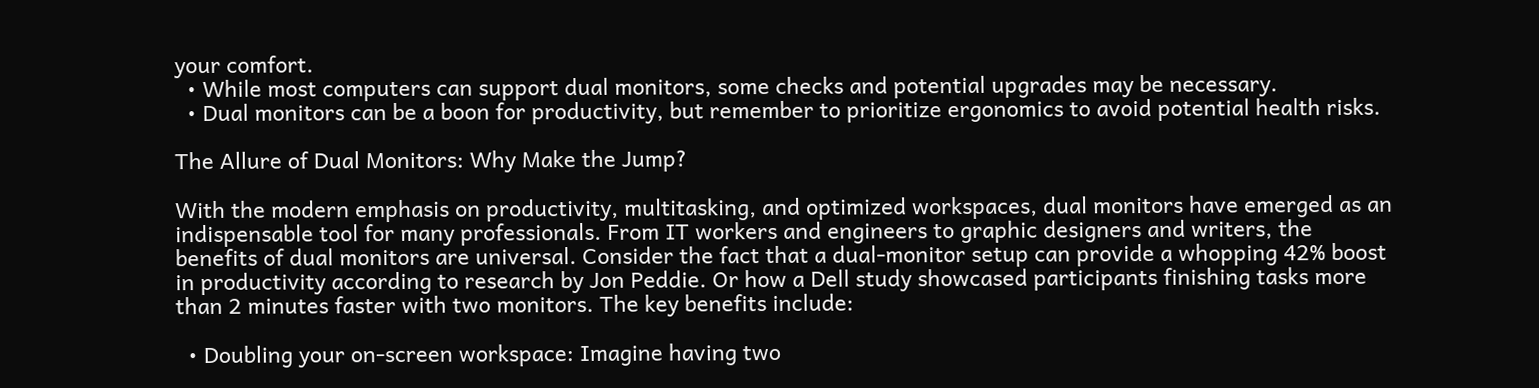your comfort.
  • While most computers can support dual monitors, some checks and potential upgrades may be necessary.
  • Dual monitors can be a boon for productivity, but remember to prioritize ergonomics to avoid potential health risks.

The Allure of Dual Monitors: Why Make the Jump?

With the modern emphasis on productivity, multitasking, and optimized workspaces, dual monitors have emerged as an indispensable tool for many professionals. From IT workers and engineers to graphic designers and writers, the benefits of dual monitors are universal. Consider the fact that a dual-monitor setup can provide a whopping 42% boost in productivity according to research by Jon Peddie. Or how a Dell study showcased participants finishing tasks more than 2 minutes faster with two monitors. The key benefits include:

  • Doubling your on-screen workspace: Imagine having two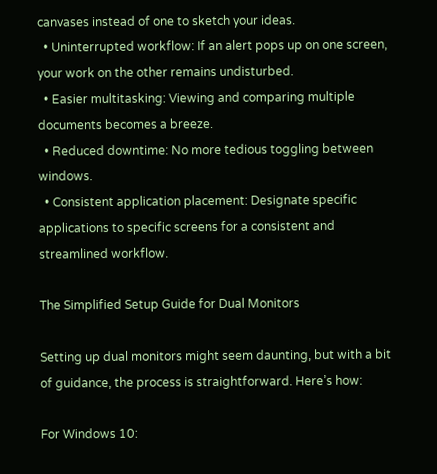canvases instead of one to sketch your ideas.
  • Uninterrupted workflow: If an alert pops up on one screen, your work on the other remains undisturbed.
  • Easier multitasking: Viewing and comparing multiple documents becomes a breeze.
  • Reduced downtime: No more tedious toggling between windows.
  • Consistent application placement: Designate specific applications to specific screens for a consistent and streamlined workflow.

The Simplified Setup Guide for Dual Monitors

Setting up dual monitors might seem daunting, but with a bit of guidance, the process is straightforward. Here’s how:

For Windows 10: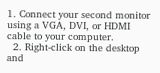1. Connect your second monitor using a VGA, DVI, or HDMI cable to your computer.
  2. Right-click on the desktop and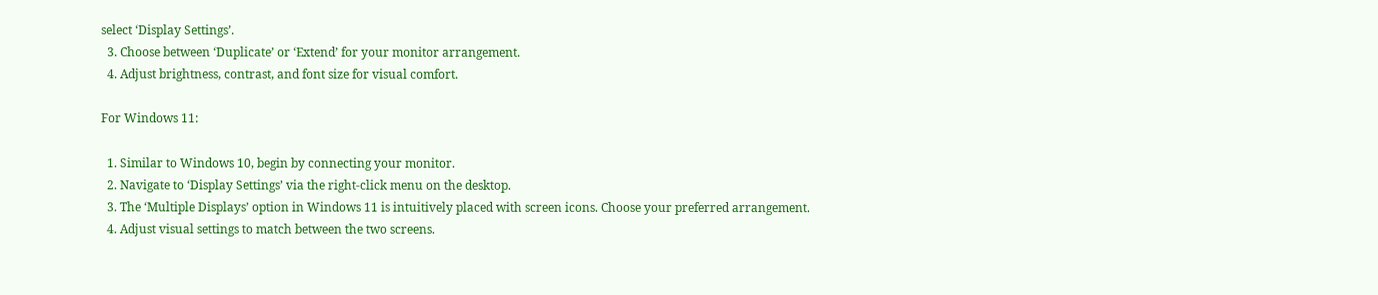select ‘Display Settings’.
  3. Choose between ‘Duplicate’ or ‘Extend’ for your monitor arrangement.
  4. Adjust brightness, contrast, and font size for visual comfort.

For Windows 11:

  1. Similar to Windows 10, begin by connecting your monitor.
  2. Navigate to ‘Display Settings’ via the right-click menu on the desktop.
  3. The ‘Multiple Displays’ option in Windows 11 is intuitively placed with screen icons. Choose your preferred arrangement.
  4. Adjust visual settings to match between the two screens.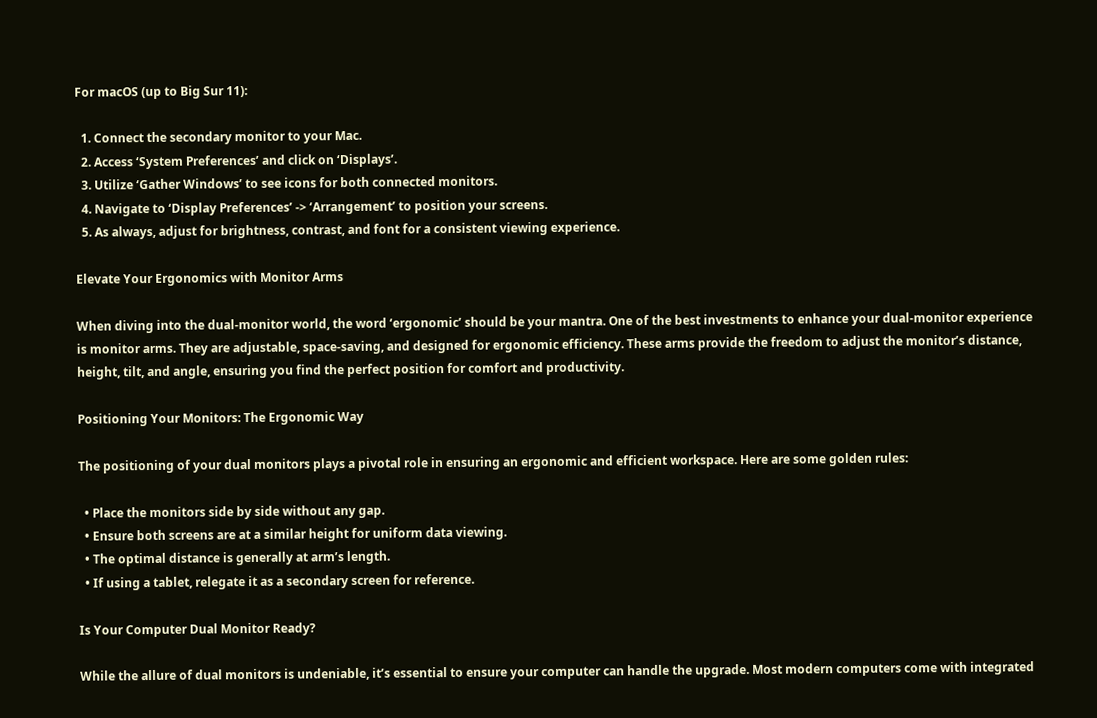For macOS (up to Big Sur 11):

  1. Connect the secondary monitor to your Mac.
  2. Access ‘System Preferences’ and click on ‘Displays’.
  3. Utilize ‘Gather Windows’ to see icons for both connected monitors.
  4. Navigate to ‘Display Preferences’ -> ‘Arrangement’ to position your screens.
  5. As always, adjust for brightness, contrast, and font for a consistent viewing experience.

Elevate Your Ergonomics with Monitor Arms

When diving into the dual-monitor world, the word ‘ergonomic’ should be your mantra. One of the best investments to enhance your dual-monitor experience is monitor arms. They are adjustable, space-saving, and designed for ergonomic efficiency. These arms provide the freedom to adjust the monitor’s distance, height, tilt, and angle, ensuring you find the perfect position for comfort and productivity.

Positioning Your Monitors: The Ergonomic Way

The positioning of your dual monitors plays a pivotal role in ensuring an ergonomic and efficient workspace. Here are some golden rules:

  • Place the monitors side by side without any gap.
  • Ensure both screens are at a similar height for uniform data viewing.
  • The optimal distance is generally at arm’s length.
  • If using a tablet, relegate it as a secondary screen for reference.

Is Your Computer Dual Monitor Ready?

While the allure of dual monitors is undeniable, it’s essential to ensure your computer can handle the upgrade. Most modern computers come with integrated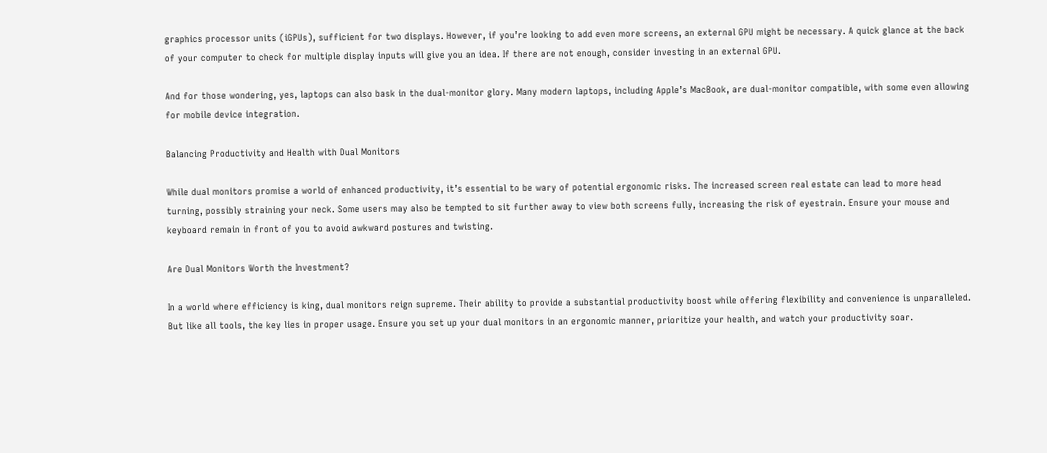graphics processor units (iGPUs), sufficient for two displays. However, if you’re looking to add even more screens, an external GPU might be necessary. A quick glance at the back of your computer to check for multiple display inputs will give you an idea. If there are not enough, consider investing in an external GPU.

And for those wondering, yes, laptops can also bask in the dual-monitor glory. Many modern laptops, including Apple’s MacBook, are dual-monitor compatible, with some even allowing for mobile device integration.

Balancing Productivity and Health with Dual Monitors

While dual monitors promise a world of enhanced productivity, it’s essential to be wary of potential ergonomic risks. The increased screen real estate can lead to more head turning, possibly straining your neck. Some users may also be tempted to sit further away to view both screens fully, increasing the risk of eyestrain. Ensure your mouse and keyboard remain in front of you to avoid awkward postures and twisting.

Are Dual Monitors Worth the Investment?

In a world where efficiency is king, dual monitors reign supreme. Their ability to provide a substantial productivity boost while offering flexibility and convenience is unparalleled. But like all tools, the key lies in proper usage. Ensure you set up your dual monitors in an ergonomic manner, prioritize your health, and watch your productivity soar.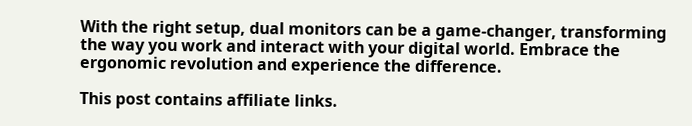With the right setup, dual monitors can be a game-changer, transforming the way you work and interact with your digital world. Embrace the ergonomic revolution and experience the difference.

This post contains affiliate links.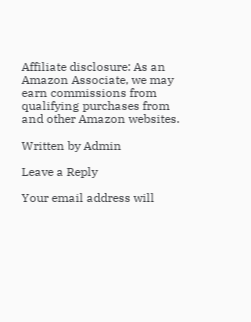Affiliate disclosure: As an Amazon Associate, we may earn commissions from qualifying purchases from and other Amazon websites.

Written by Admin

Leave a Reply

Your email address will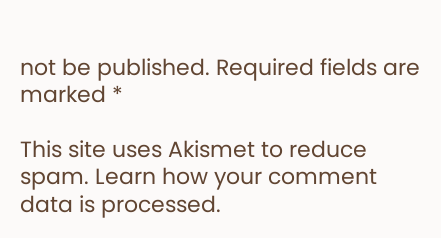not be published. Required fields are marked *

This site uses Akismet to reduce spam. Learn how your comment data is processed.